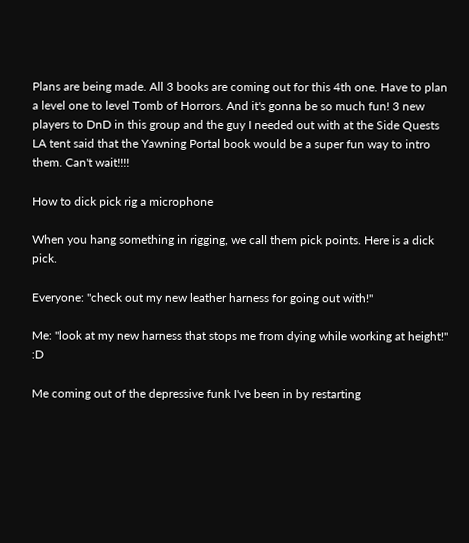Plans are being made. All 3 books are coming out for this 4th one. Have to plan a level one to level Tomb of Horrors. And it's gonna be so much fun! 3 new players to DnD in this group and the guy I needed out with at the Side Quests LA tent said that the Yawning Portal book would be a super fun way to intro them. Can't wait!!!!

How to dick pick rig a microphone

When you hang something in rigging, we call them pick points. Here is a dick pick.

Everyone: "check out my new leather harness for going out with!"

Me: "look at my new harness that stops me from dying while working at height!" :D

Me coming out of the depressive funk I've been in by restarting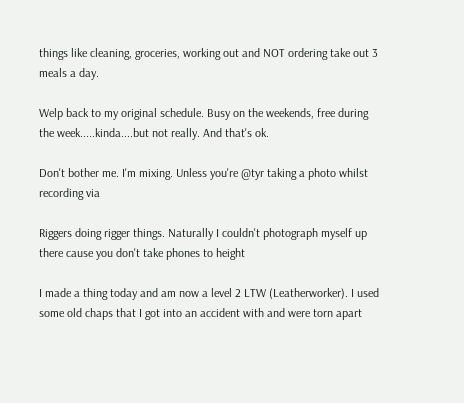things like cleaning, groceries, working out and NOT ordering take out 3 meals a day.

Welp back to my original schedule. Busy on the weekends, free during the week.....kinda....but not really. And that's ok.

Don't bother me. I'm mixing. Unless you're @tyr taking a photo whilst recording via

Riggers doing rigger things. Naturally I couldn't photograph myself up there cause you don't take phones to height

I made a thing today and am now a level 2 LTW (Leatherworker). I used some old chaps that I got into an accident with and were torn apart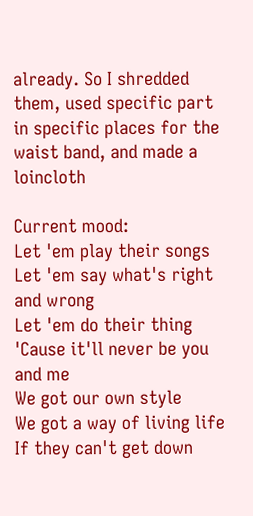already. So I shredded them, used specific part in specific places for the waist band, and made a loincloth

Current mood:
Let 'em play their songs
Let 'em say what's right and wrong
Let 'em do their thing
'Cause it'll never be you and me
We got our own style
We got a way of living life
If they can't get down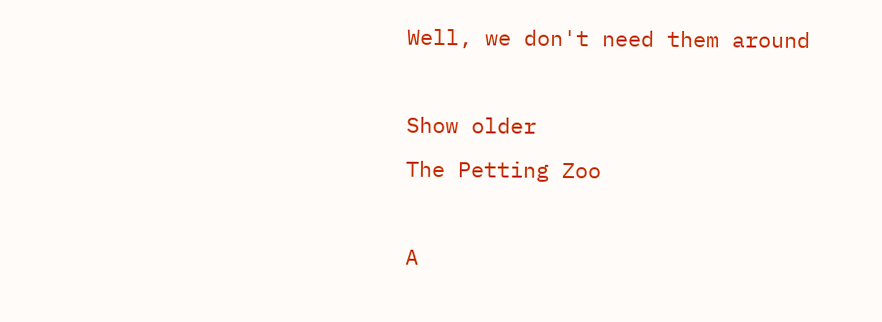Well, we don't need them around

Show older
The Petting Zoo

A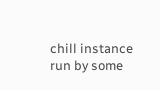chill instance run by some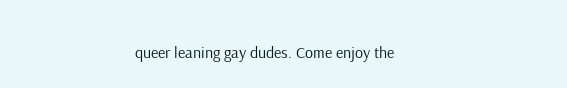queer leaning gay dudes. Come enjoy the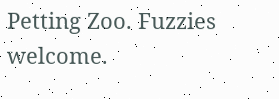Petting Zoo. Fuzzies welcome.